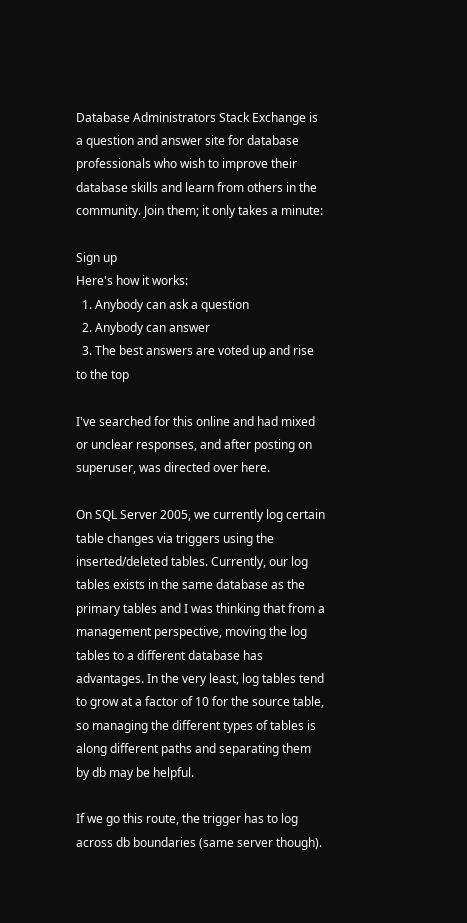Database Administrators Stack Exchange is a question and answer site for database professionals who wish to improve their database skills and learn from others in the community. Join them; it only takes a minute:

Sign up
Here's how it works:
  1. Anybody can ask a question
  2. Anybody can answer
  3. The best answers are voted up and rise to the top

I've searched for this online and had mixed or unclear responses, and after posting on superuser, was directed over here.

On SQL Server 2005, we currently log certain table changes via triggers using the inserted/deleted tables. Currently, our log tables exists in the same database as the primary tables and I was thinking that from a management perspective, moving the log tables to a different database has advantages. In the very least, log tables tend to grow at a factor of 10 for the source table, so managing the different types of tables is along different paths and separating them by db may be helpful.

If we go this route, the trigger has to log across db boundaries (same server though).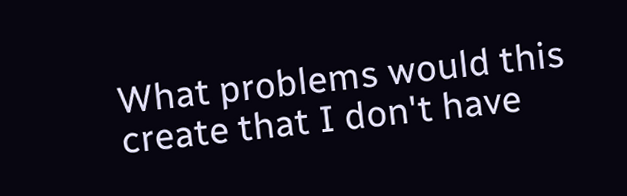What problems would this create that I don't have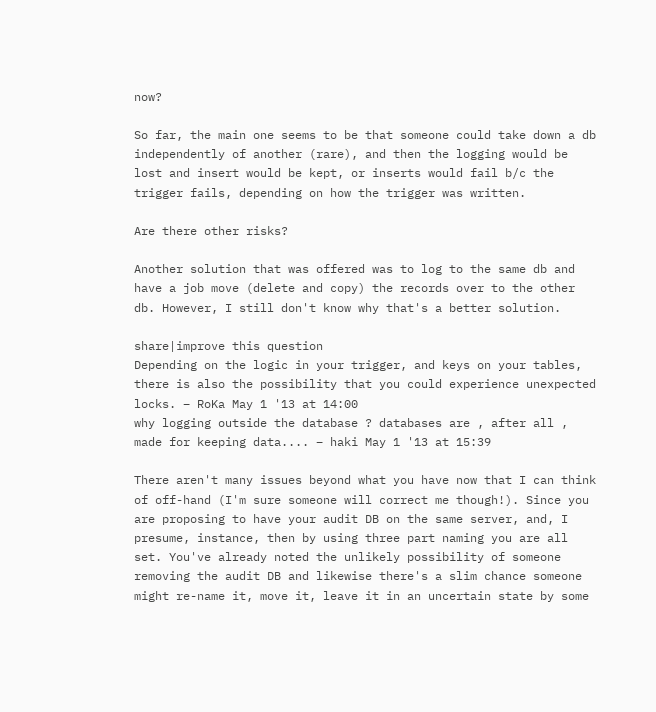now?

So far, the main one seems to be that someone could take down a db independently of another (rare), and then the logging would be lost and insert would be kept, or inserts would fail b/c the trigger fails, depending on how the trigger was written.

Are there other risks?

Another solution that was offered was to log to the same db and have a job move (delete and copy) the records over to the other db. However, I still don't know why that's a better solution.

share|improve this question
Depending on the logic in your trigger, and keys on your tables, there is also the possibility that you could experience unexpected locks. – RoKa May 1 '13 at 14:00
why logging outside the database ? databases are , after all , made for keeping data.... – haki May 1 '13 at 15:39

There aren't many issues beyond what you have now that I can think of off-hand (I'm sure someone will correct me though!). Since you are proposing to have your audit DB on the same server, and, I presume, instance, then by using three part naming you are all set. You've already noted the unlikely possibility of someone removing the audit DB and likewise there's a slim chance someone might re-name it, move it, leave it in an uncertain state by some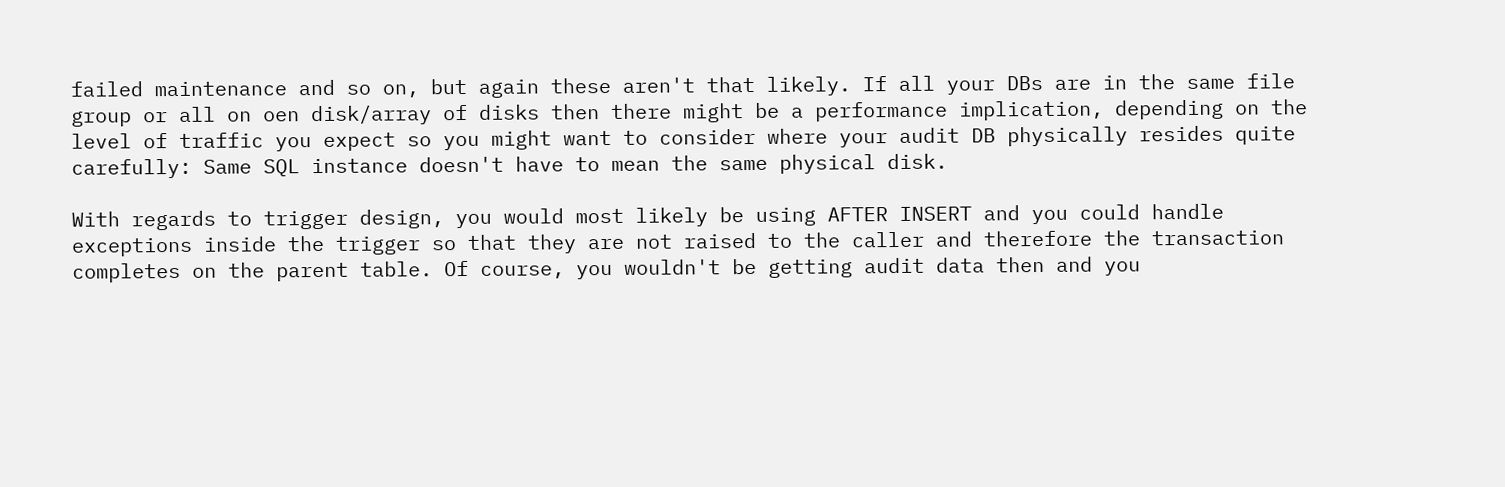failed maintenance and so on, but again these aren't that likely. If all your DBs are in the same file group or all on oen disk/array of disks then there might be a performance implication, depending on the level of traffic you expect so you might want to consider where your audit DB physically resides quite carefully: Same SQL instance doesn't have to mean the same physical disk.

With regards to trigger design, you would most likely be using AFTER INSERT and you could handle exceptions inside the trigger so that they are not raised to the caller and therefore the transaction completes on the parent table. Of course, you wouldn't be getting audit data then and you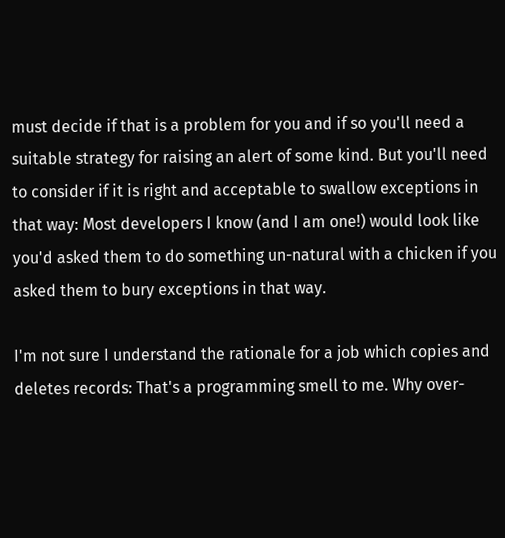must decide if that is a problem for you and if so you'll need a suitable strategy for raising an alert of some kind. But you'll need to consider if it is right and acceptable to swallow exceptions in that way: Most developers I know (and I am one!) would look like you'd asked them to do something un-natural with a chicken if you asked them to bury exceptions in that way.

I'm not sure I understand the rationale for a job which copies and deletes records: That's a programming smell to me. Why over-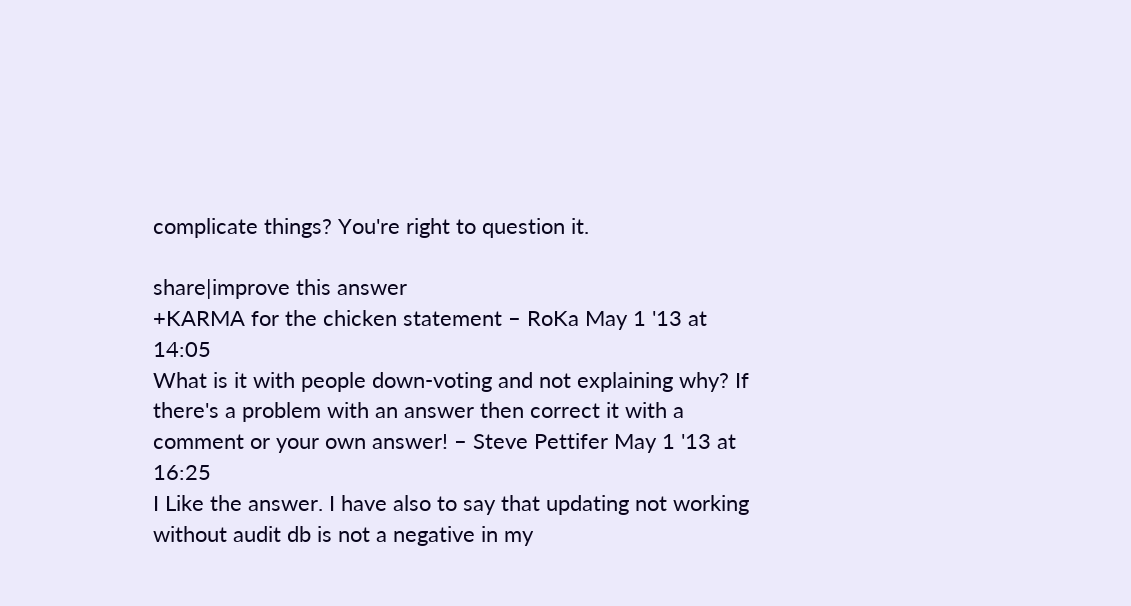complicate things? You're right to question it.

share|improve this answer
+KARMA for the chicken statement – RoKa May 1 '13 at 14:05
What is it with people down-voting and not explaining why? If there's a problem with an answer then correct it with a comment or your own answer! – Steve Pettifer May 1 '13 at 16:25
I Like the answer. I have also to say that updating not working without audit db is not a negative in my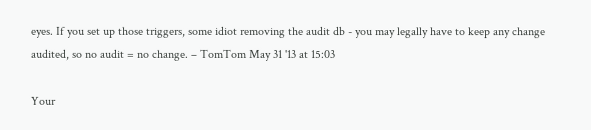eyes. If you set up those triggers, some idiot removing the audit db - you may legally have to keep any change audited, so no audit = no change. – TomTom May 31 '13 at 15:03

Your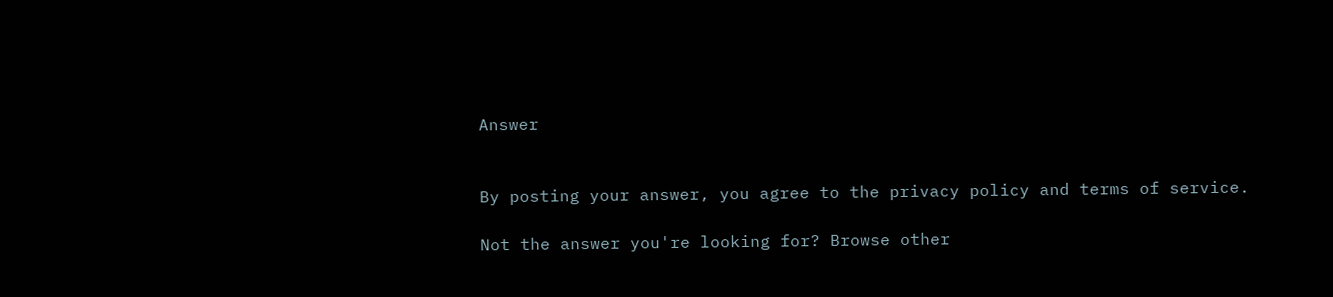Answer


By posting your answer, you agree to the privacy policy and terms of service.

Not the answer you're looking for? Browse other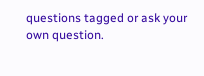questions tagged or ask your own question.